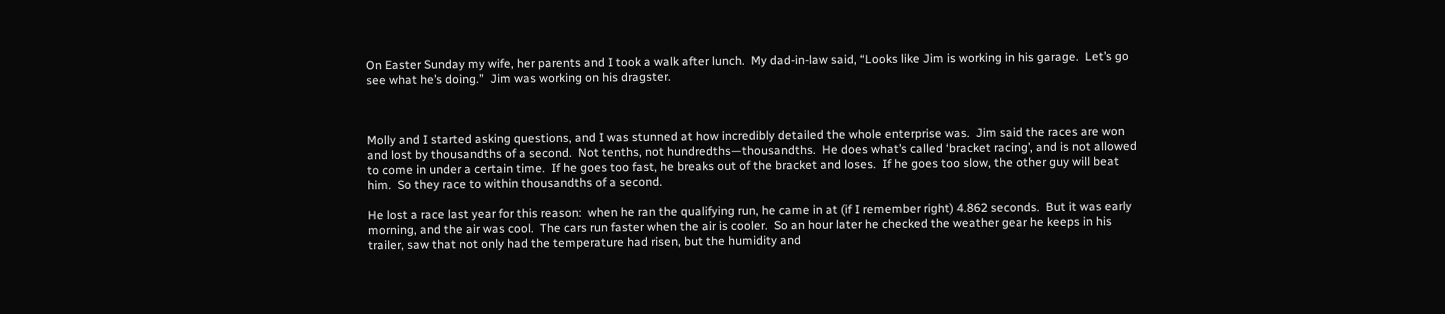On Easter Sunday my wife, her parents and I took a walk after lunch.  My dad-in-law said, “Looks like Jim is working in his garage.  Let’s go see what he’s doing.”  Jim was working on his dragster.



Molly and I started asking questions, and I was stunned at how incredibly detailed the whole enterprise was.  Jim said the races are won and lost by thousandths of a second.  Not tenths, not hundredths—thousandths.  He does what’s called ‘bracket racing’, and is not allowed to come in under a certain time.  If he goes too fast, he breaks out of the bracket and loses.  If he goes too slow, the other guy will beat him.  So they race to within thousandths of a second.

He lost a race last year for this reason:  when he ran the qualifying run, he came in at (if I remember right) 4.862 seconds.  But it was early morning, and the air was cool.  The cars run faster when the air is cooler.  So an hour later he checked the weather gear he keeps in his trailer, saw that not only had the temperature had risen, but the humidity and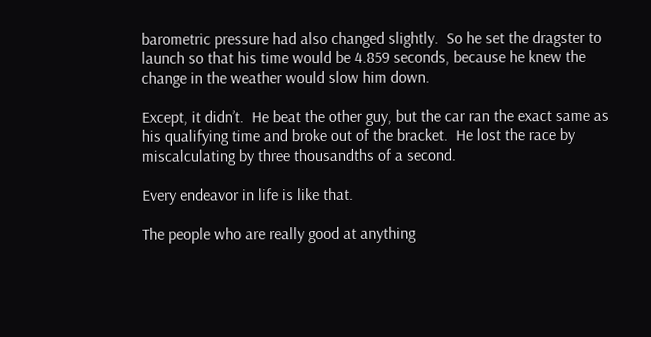barometric pressure had also changed slightly.  So he set the dragster to launch so that his time would be 4.859 seconds, because he knew the change in the weather would slow him down.

Except, it didn’t.  He beat the other guy, but the car ran the exact same as his qualifying time and broke out of the bracket.  He lost the race by miscalculating by three thousandths of a second.

Every endeavor in life is like that.

The people who are really good at anything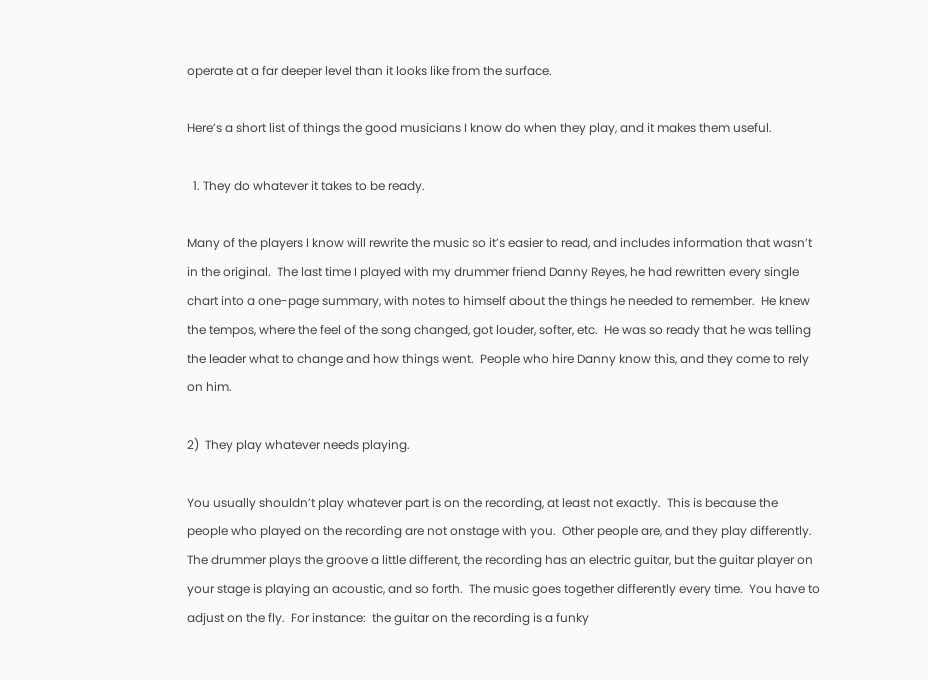operate at a far deeper level than it looks like from the surface.

Here’s a short list of things the good musicians I know do when they play, and it makes them useful.

  1. They do whatever it takes to be ready.

Many of the players I know will rewrite the music so it’s easier to read, and includes information that wasn’t in the original.  The last time I played with my drummer friend Danny Reyes, he had rewritten every single chart into a one-page summary, with notes to himself about the things he needed to remember.  He knew the tempos, where the feel of the song changed, got louder, softer, etc.  He was so ready that he was telling the leader what to change and how things went.  People who hire Danny know this, and they come to rely on him.

2)  They play whatever needs playing.

You usually shouldn’t play whatever part is on the recording, at least not exactly.  This is because the people who played on the recording are not onstage with you.  Other people are, and they play differently.  The drummer plays the groove a little different, the recording has an electric guitar, but the guitar player on your stage is playing an acoustic, and so forth.  The music goes together differently every time.  You have to adjust on the fly.  For instance:  the guitar on the recording is a funky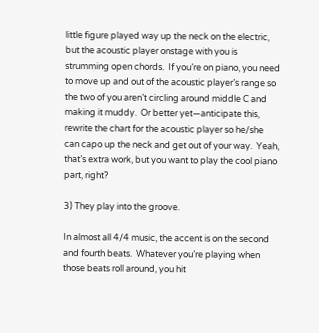little figure played way up the neck on the electric, but the acoustic player onstage with you is strumming open chords.  If you’re on piano, you need to move up and out of the acoustic player’s range so the two of you aren’t circling around middle C and making it muddy.  Or better yet—anticipate this, rewrite the chart for the acoustic player so he/she can capo up the neck and get out of your way.  Yeah, that’s extra work, but you want to play the cool piano part, right?

3) They play into the groove.

In almost all 4/4 music, the accent is on the second and fourth beats.  Whatever you’re playing when those beats roll around, you hit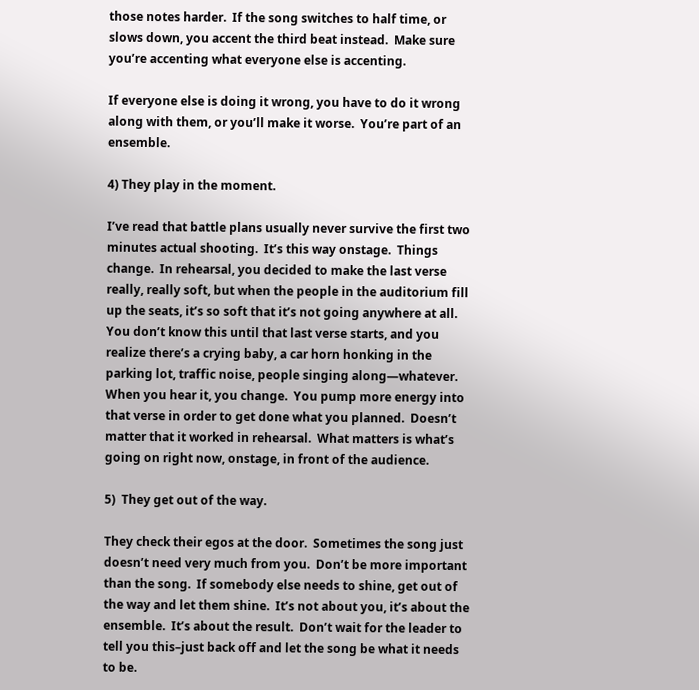those notes harder.  If the song switches to half time, or slows down, you accent the third beat instead.  Make sure you’re accenting what everyone else is accenting.

If everyone else is doing it wrong, you have to do it wrong along with them, or you’ll make it worse.  You’re part of an ensemble.

4) They play in the moment.

I’ve read that battle plans usually never survive the first two minutes actual shooting.  It’s this way onstage.  Things change.  In rehearsal, you decided to make the last verse really, really soft, but when the people in the auditorium fill up the seats, it’s so soft that it’s not going anywhere at all.  You don’t know this until that last verse starts, and you realize there’s a crying baby, a car horn honking in the parking lot, traffic noise, people singing along—whatever.  When you hear it, you change.  You pump more energy into that verse in order to get done what you planned.  Doesn’t matter that it worked in rehearsal.  What matters is what’s going on right now, onstage, in front of the audience.

5)  They get out of the way.

They check their egos at the door.  Sometimes the song just doesn’t need very much from you.  Don’t be more important than the song.  If somebody else needs to shine, get out of the way and let them shine.  It’s not about you, it’s about the ensemble.  It’s about the result.  Don’t wait for the leader to tell you this–just back off and let the song be what it needs to be.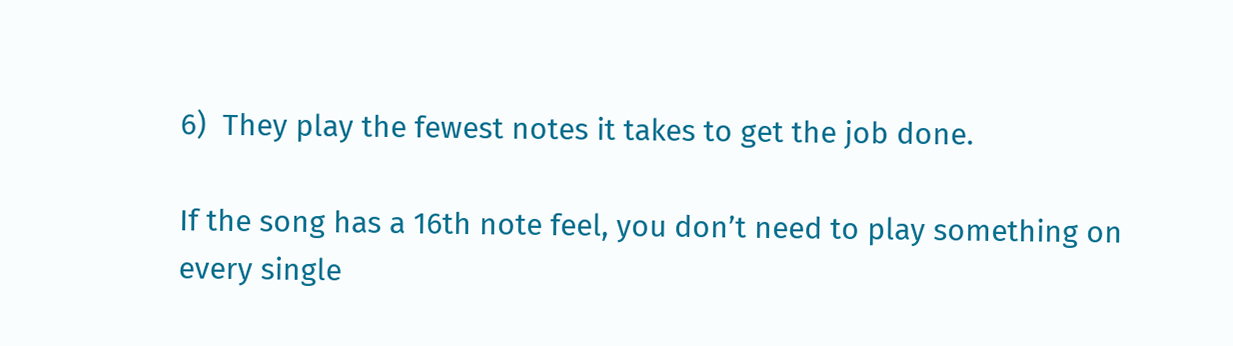6)  They play the fewest notes it takes to get the job done.

If the song has a 16th note feel, you don’t need to play something on every single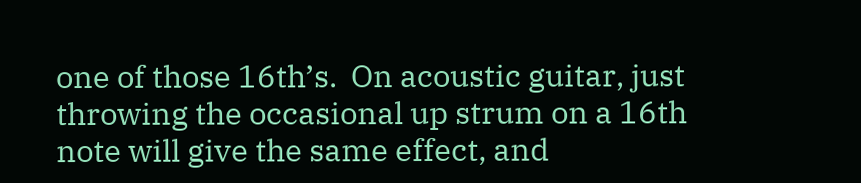one of those 16th’s.  On acoustic guitar, just throwing the occasional up strum on a 16th note will give the same effect, and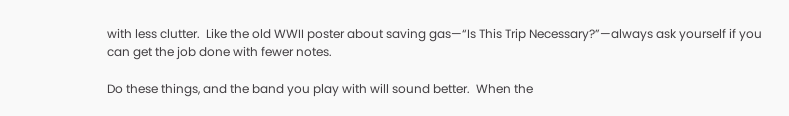with less clutter.  Like the old WWII poster about saving gas—“Is This Trip Necessary?”—always ask yourself if you can get the job done with fewer notes.

Do these things, and the band you play with will sound better.  When the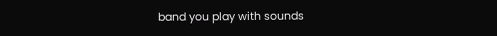band you play with sounds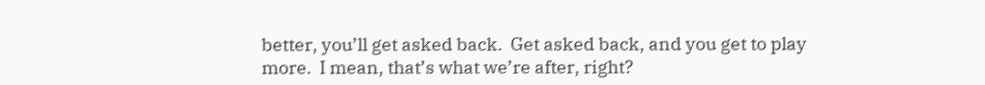better, you’ll get asked back.  Get asked back, and you get to play more.  I mean, that’s what we’re after, right?